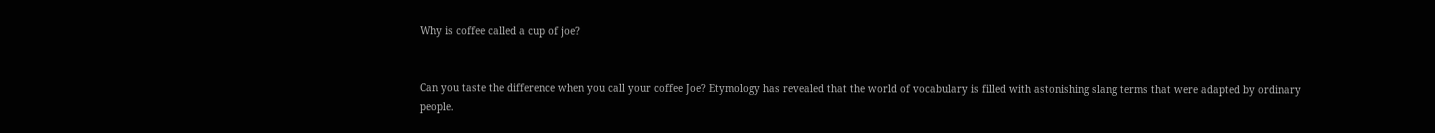Why is coffee called a cup of joe?


Can you taste the difference when you call your coffee Joe? Etymology has revealed that the world of vocabulary is filled with astonishing slang terms that were adapted by ordinary people.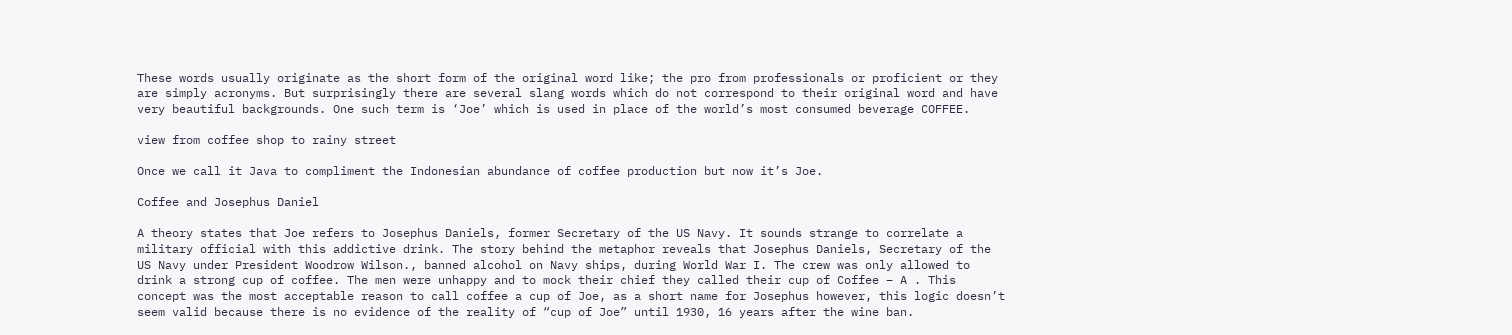These words usually originate as the short form of the original word like; the pro from professionals or proficient or they are simply acronyms. But surprisingly there are several slang words which do not correspond to their original word and have very beautiful backgrounds. One such term is ‘Joe’ which is used in place of the world’s most consumed beverage COFFEE.

view from coffee shop to rainy street

Once we call it Java to compliment the Indonesian abundance of coffee production but now it’s Joe.

Coffee and Josephus Daniel

A theory states that Joe refers to Josephus Daniels, former Secretary of the US Navy. It sounds strange to correlate a military official with this addictive drink. The story behind the metaphor reveals that Josephus Daniels, Secretary of the US Navy under President Woodrow Wilson., banned alcohol on Navy ships, during World War I. The crew was only allowed to drink a strong cup of coffee. The men were unhappy and to mock their chief they called their cup of Coffee – A . This concept was the most acceptable reason to call coffee a cup of Joe, as a short name for Josephus however, this logic doesn’t seem valid because there is no evidence of the reality of “cup of Joe” until 1930, 16 years after the wine ban.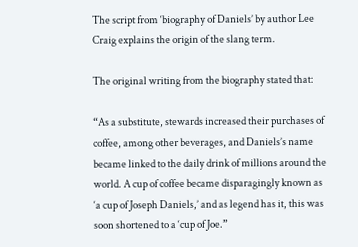The script from ‘biography of Daniels’ by author Lee Craig explains the origin of the slang term.

The original writing from the biography stated that:

“As a substitute, stewards increased their purchases of coffee, among other beverages, and Daniels’s name became linked to the daily drink of millions around the world. A cup of coffee became disparagingly known as ‘a cup of Joseph Daniels,’ and as legend has it, this was soon shortened to a ‘cup of Joe.”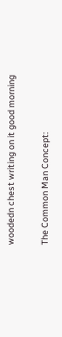woodedn chest writing on it good morning

The Common Man Concept: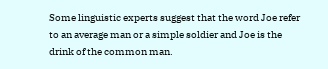Some linguistic experts suggest that the word Joe refer to an average man or a simple soldier and Joe is the drink of the common man.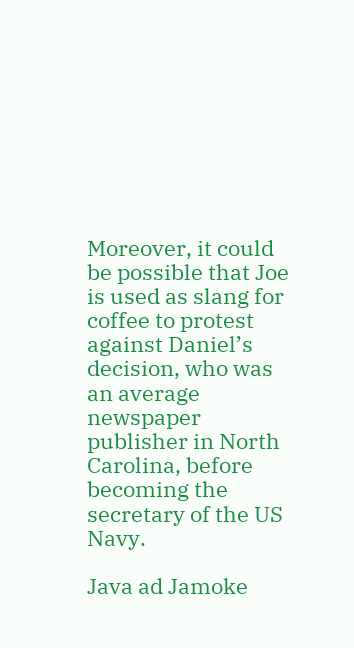Moreover, it could be possible that Joe is used as slang for coffee to protest against Daniel’s decision, who was an average newspaper publisher in North Carolina, before becoming the secretary of the US Navy.

Java ad Jamoke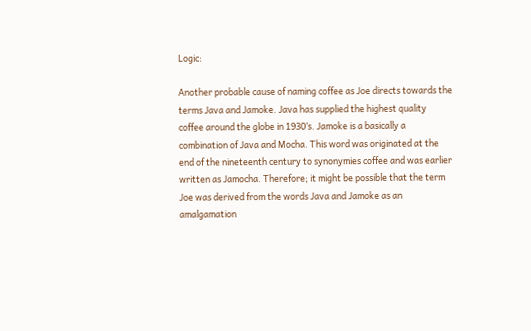Logic:

Another probable cause of naming coffee as Joe directs towards the terms Java and Jamoke. Java has supplied the highest quality coffee around the globe in 1930’s. Jamoke is a basically a combination of Java and Mocha. This word was originated at the end of the nineteenth century to synonymies coffee and was earlier written as Jamocha. Therefore; it might be possible that the term Joe was derived from the words Java and Jamoke as an amalgamation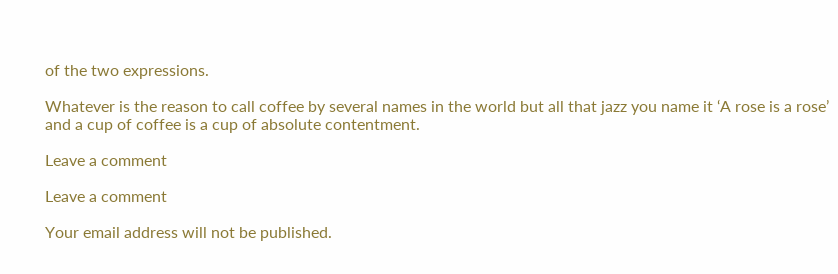of the two expressions.

Whatever is the reason to call coffee by several names in the world but all that jazz you name it ‘A rose is a rose’ and a cup of coffee is a cup of absolute contentment.

Leave a comment

Leave a comment

Your email address will not be published.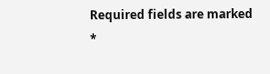Required fields are marked *